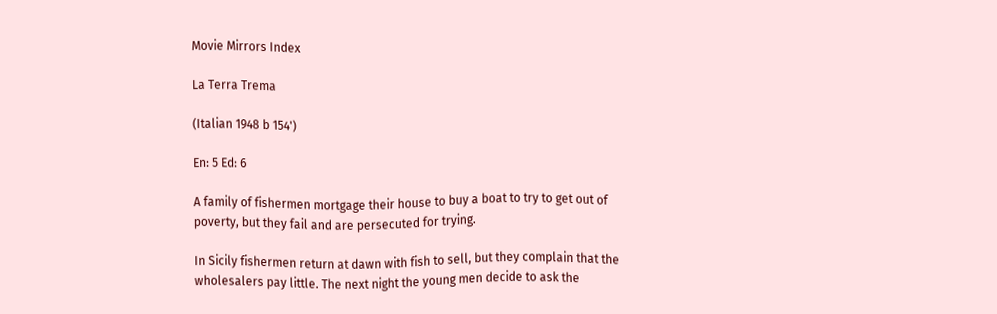Movie Mirrors Index

La Terra Trema

(Italian 1948 b 154')

En: 5 Ed: 6

A family of fishermen mortgage their house to buy a boat to try to get out of poverty, but they fail and are persecuted for trying.

In Sicily fishermen return at dawn with fish to sell, but they complain that the wholesalers pay little. The next night the young men decide to ask the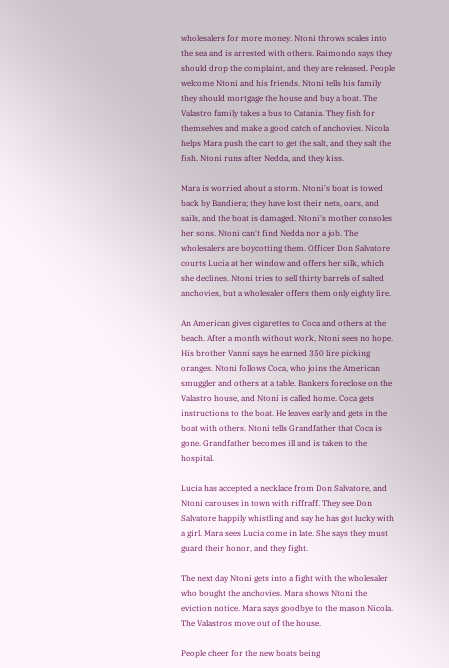wholesalers for more money. Ntoni throws scales into the sea and is arrested with others. Raimondo says they should drop the complaint, and they are released. People welcome Ntoni and his friends. Ntoni tells his family they should mortgage the house and buy a boat. The Valastro family takes a bus to Catania. They fish for themselves and make a good catch of anchovies. Nicola helps Mara push the cart to get the salt, and they salt the fish. Ntoni runs after Nedda, and they kiss.

Mara is worried about a storm. Ntoni's boat is towed back by Bandiera; they have lost their nets, oars, and sails, and the boat is damaged. Ntoni's mother consoles her sons. Ntoni can't find Nedda nor a job. The wholesalers are boycotting them. Officer Don Salvatore courts Lucia at her window and offers her silk, which she declines. Ntoni tries to sell thirty barrels of salted anchovies, but a wholesaler offers them only eighty lire.

An American gives cigarettes to Coca and others at the beach. After a month without work, Ntoni sees no hope. His brother Vanni says he earned 350 lire picking oranges. Ntoni follows Coca, who joins the American smuggler and others at a table. Bankers foreclose on the Valastro house, and Ntoni is called home. Coca gets instructions to the boat. He leaves early and gets in the boat with others. Ntoni tells Grandfather that Coca is gone. Grandfather becomes ill and is taken to the hospital.

Lucia has accepted a necklace from Don Salvatore, and Ntoni carouses in town with riffraff. They see Don Salvatore happily whistling and say he has got lucky with a girl. Mara sees Lucia come in late. She says they must guard their honor, and they fight.

The next day Ntoni gets into a fight with the wholesaler who bought the anchovies. Mara shows Ntoni the eviction notice. Mara says goodbye to the mason Nicola. The Valastros move out of the house.

People cheer for the new boats being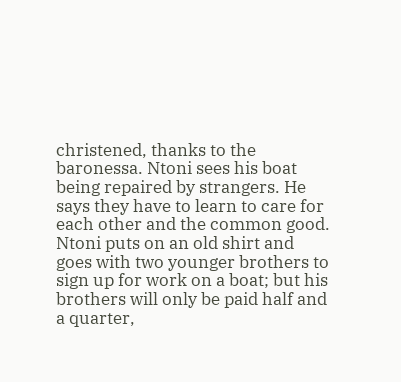christened, thanks to the baronessa. Ntoni sees his boat being repaired by strangers. He says they have to learn to care for each other and the common good. Ntoni puts on an old shirt and goes with two younger brothers to sign up for work on a boat; but his brothers will only be paid half and a quarter,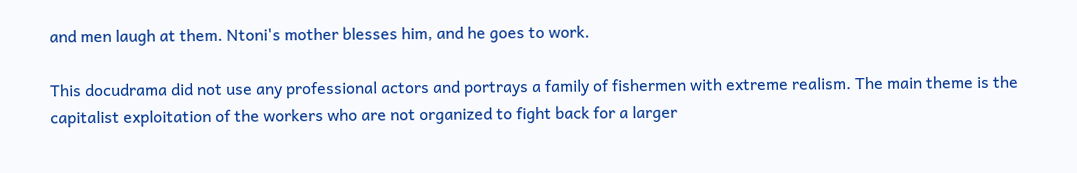and men laugh at them. Ntoni's mother blesses him, and he goes to work.

This docudrama did not use any professional actors and portrays a family of fishermen with extreme realism. The main theme is the capitalist exploitation of the workers who are not organized to fight back for a larger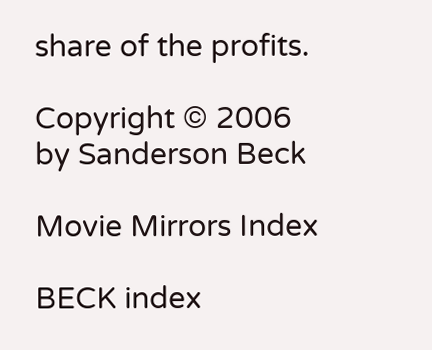share of the profits.

Copyright © 2006 by Sanderson Beck

Movie Mirrors Index

BECK index